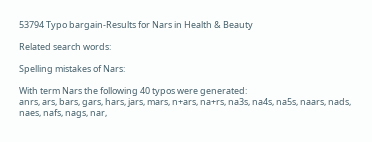53794 Typo bargain-Results for Nars in Health & Beauty

Related search words:

Spelling mistakes of Nars:

With term Nars the following 40 typos were generated:
anrs, ars, bars, gars, hars, jars, mars, n+ars, na+rs, na3s, na4s, na5s, naars, nads, naes, nafs, nags, nar,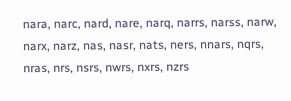nara, narc, nard, nare, narq, narrs, narss, narw, narx, narz, nas, nasr, nats, ners, nnars, nqrs, nras, nrs, nsrs, nwrs, nxrs, nzrs